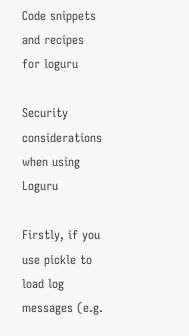Code snippets and recipes for loguru

Security considerations when using Loguru

Firstly, if you use pickle to load log messages (e.g.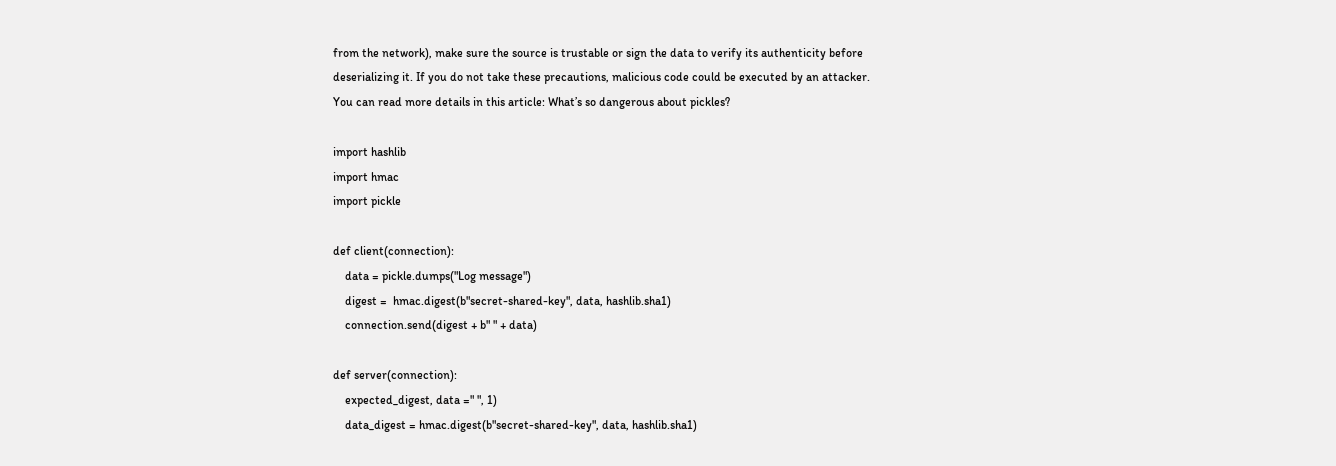from the network), make sure the source is trustable or sign the data to verify its authenticity before deserializing it. If you do not take these precautions, malicious code could be executed by an attacker. You can read more details in this article: What’s so dangerous about pickles?

import hashlib
import hmac
import pickle

def client(connection):
    data = pickle.dumps("Log message")
    digest =  hmac.digest(b"secret-shared-key", data, hashlib.sha1)
    connection.send(digest + b" " + data)

def server(connection):
    expected_digest, data =" ", 1)
    data_digest = hmac.digest(b"secret-shared-key", data, hashlib.sha1)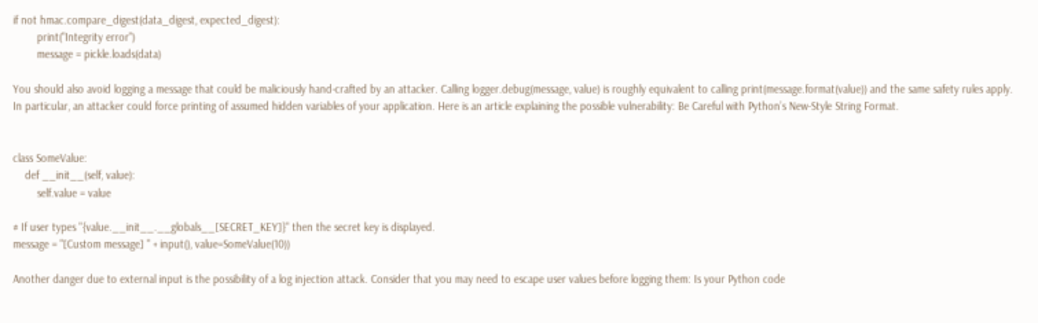if not hmac.compare_digest(data_digest, expected_digest):
        print("Integrity error")
        message = pickle.loads(data)

You should also avoid logging a message that could be maliciously hand-crafted by an attacker. Calling logger.debug(message, value) is roughly equivalent to calling print(message.format(value)) and the same safety rules apply. In particular, an attacker could force printing of assumed hidden variables of your application. Here is an article explaining the possible vulnerability: Be Careful with Python’s New-Style String Format.


class SomeValue:
    def __init__(self, value):
        self.value = value

# If user types "{value.__init__.__globals__[SECRET_KEY]}" then the secret key is displayed.
message = "[Custom message] " + input(), value=SomeValue(10))

Another danger due to external input is the possibility of a log injection attack. Consider that you may need to escape user values before logging them: Is your Python code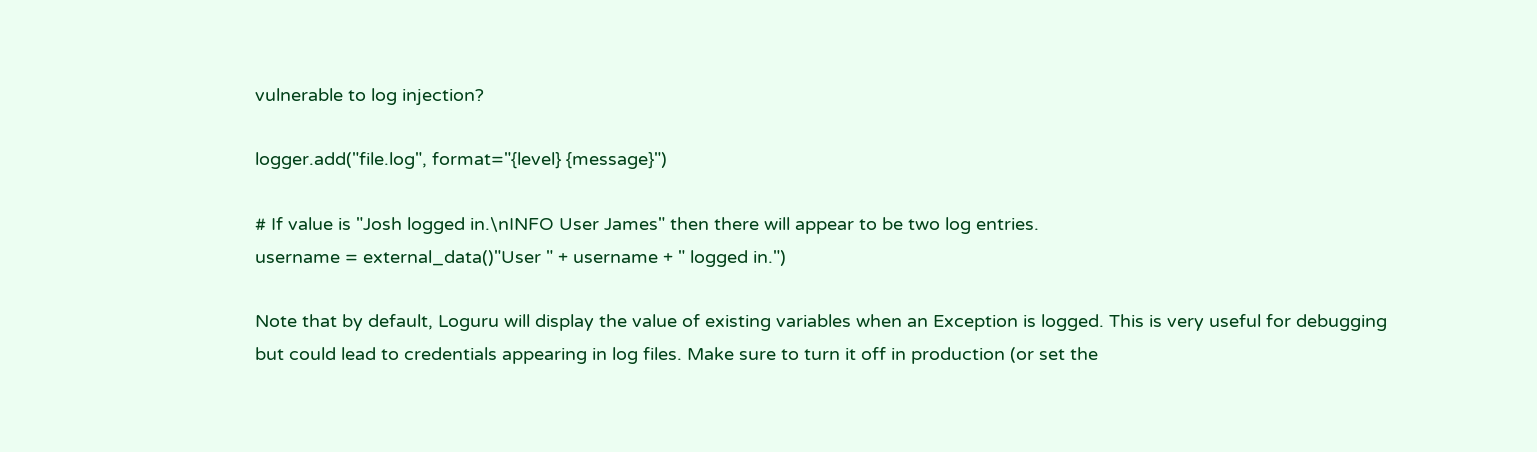vulnerable to log injection?

logger.add("file.log", format="{level} {message}")

# If value is "Josh logged in.\nINFO User James" then there will appear to be two log entries.
username = external_data()"User " + username + " logged in.")

Note that by default, Loguru will display the value of existing variables when an Exception is logged. This is very useful for debugging but could lead to credentials appearing in log files. Make sure to turn it off in production (or set the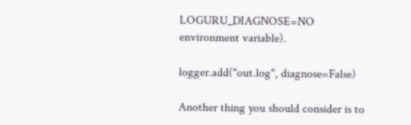LOGURU_DIAGNOSE=NO environment variable).

logger.add("out.log", diagnose=False)

Another thing you should consider is to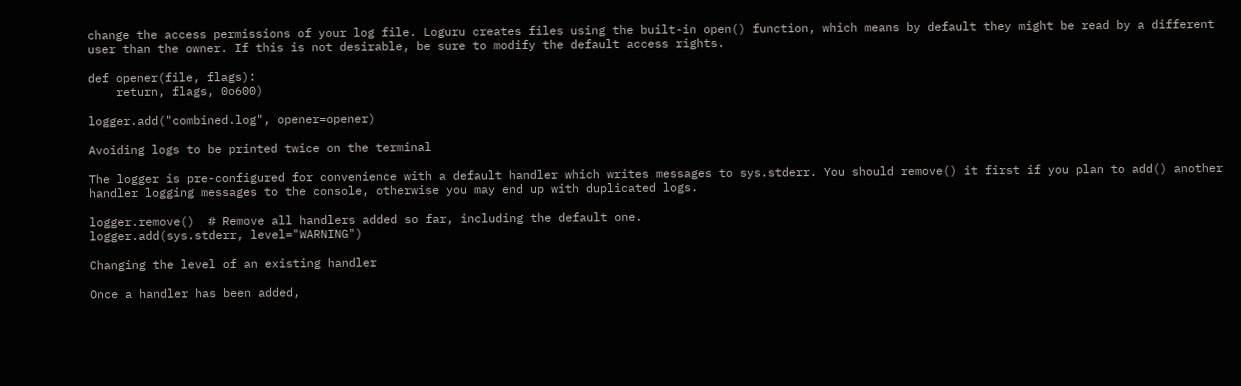change the access permissions of your log file. Loguru creates files using the built-in open() function, which means by default they might be read by a different user than the owner. If this is not desirable, be sure to modify the default access rights.

def opener(file, flags):
    return, flags, 0o600)

logger.add("combined.log", opener=opener)

Avoiding logs to be printed twice on the terminal

The logger is pre-configured for convenience with a default handler which writes messages to sys.stderr. You should remove() it first if you plan to add() another handler logging messages to the console, otherwise you may end up with duplicated logs.

logger.remove()  # Remove all handlers added so far, including the default one.
logger.add(sys.stderr, level="WARNING")

Changing the level of an existing handler

Once a handler has been added,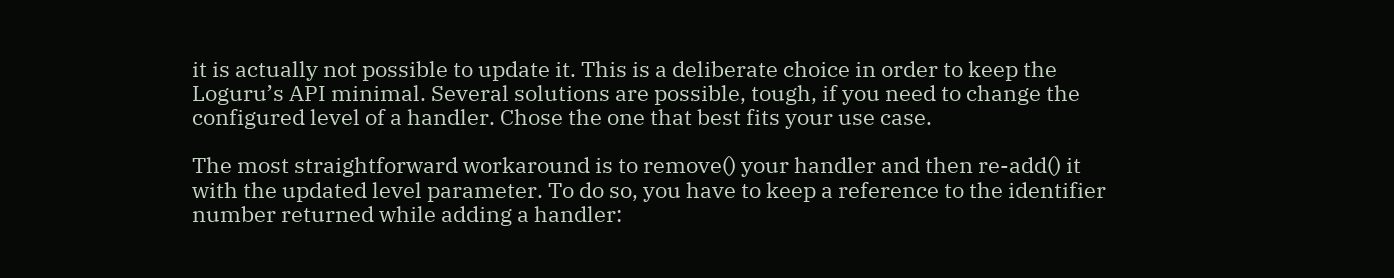it is actually not possible to update it. This is a deliberate choice in order to keep the Loguru’s API minimal. Several solutions are possible, tough, if you need to change the configured level of a handler. Chose the one that best fits your use case.

The most straightforward workaround is to remove() your handler and then re-add() it with the updated level parameter. To do so, you have to keep a reference to the identifier number returned while adding a handler: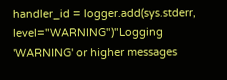handler_id = logger.add(sys.stderr, level="WARNING")"Logging 'WARNING' or higher messages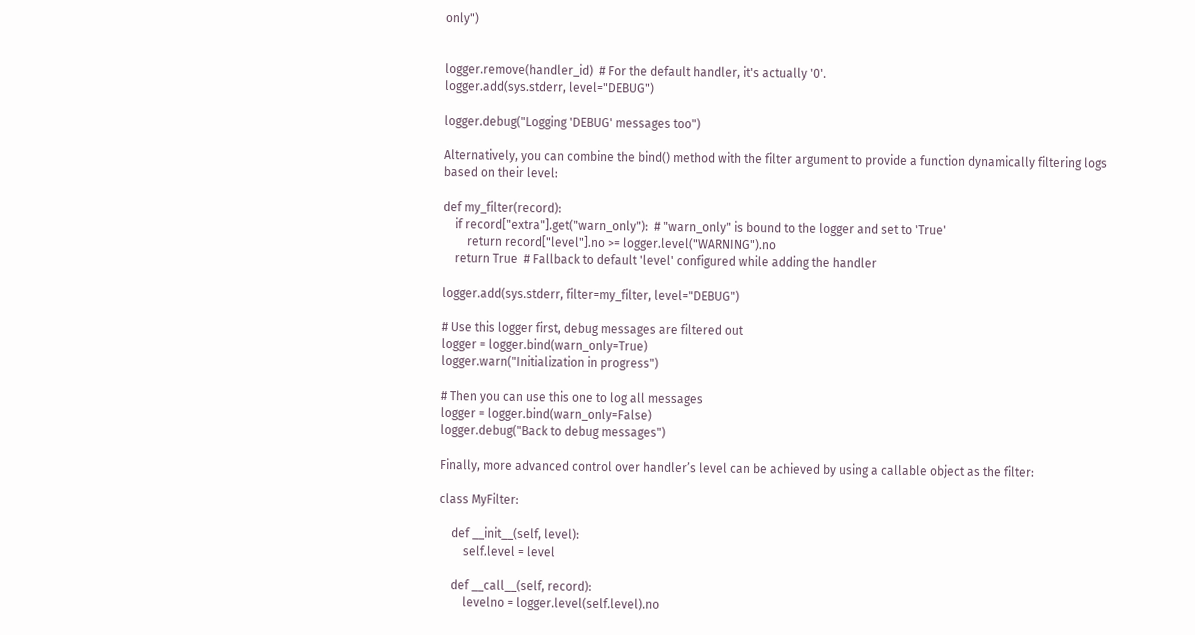only")


logger.remove(handler_id)  # For the default handler, it's actually '0'.
logger.add(sys.stderr, level="DEBUG")

logger.debug("Logging 'DEBUG' messages too")

Alternatively, you can combine the bind() method with the filter argument to provide a function dynamically filtering logs based on their level:

def my_filter(record):
    if record["extra"].get("warn_only"):  # "warn_only" is bound to the logger and set to 'True'
        return record["level"].no >= logger.level("WARNING").no
    return True  # Fallback to default 'level' configured while adding the handler

logger.add(sys.stderr, filter=my_filter, level="DEBUG")

# Use this logger first, debug messages are filtered out
logger = logger.bind(warn_only=True)
logger.warn("Initialization in progress")

# Then you can use this one to log all messages
logger = logger.bind(warn_only=False)
logger.debug("Back to debug messages")

Finally, more advanced control over handler’s level can be achieved by using a callable object as the filter:

class MyFilter:

    def __init__(self, level):
        self.level = level

    def __call__(self, record):
        levelno = logger.level(self.level).no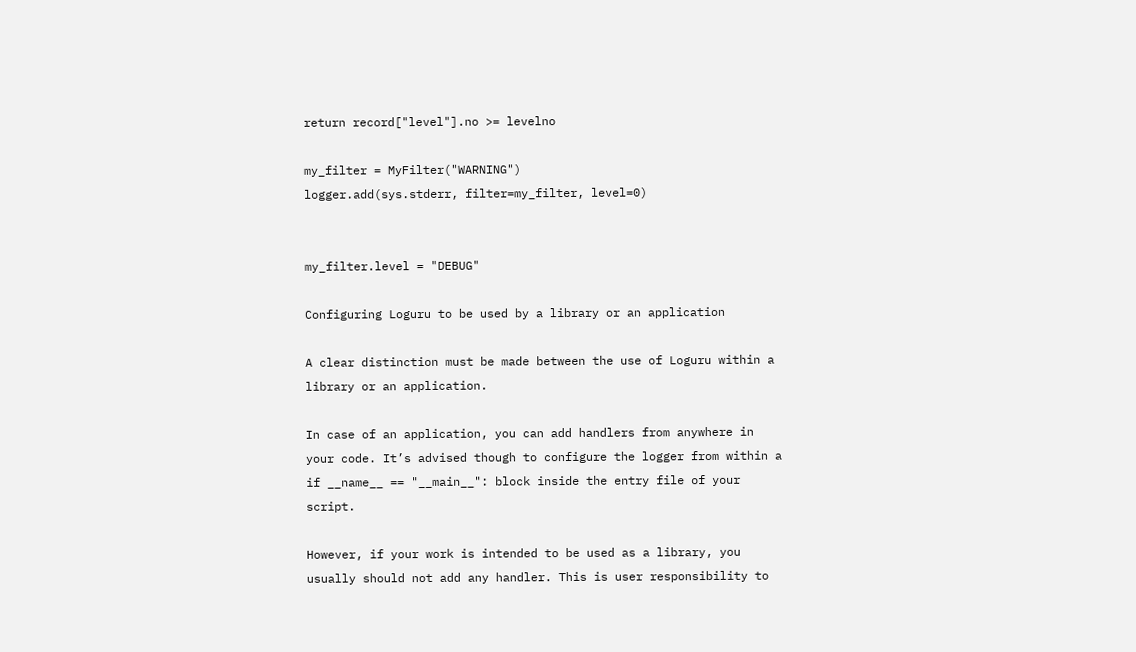return record["level"].no >= levelno

my_filter = MyFilter("WARNING")
logger.add(sys.stderr, filter=my_filter, level=0)


my_filter.level = "DEBUG"

Configuring Loguru to be used by a library or an application

A clear distinction must be made between the use of Loguru within a library or an application.

In case of an application, you can add handlers from anywhere in your code. It’s advised though to configure the logger from within a if __name__ == "__main__": block inside the entry file of your script.

However, if your work is intended to be used as a library, you usually should not add any handler. This is user responsibility to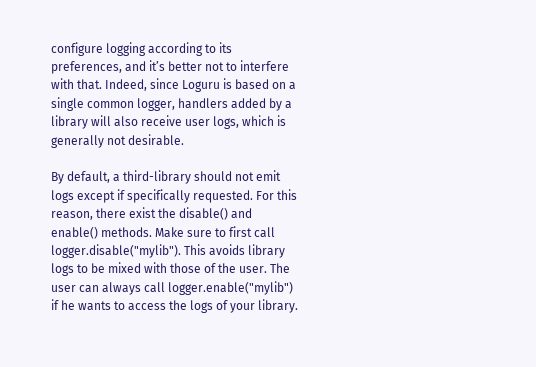configure logging according to its preferences, and it’s better not to interfere with that. Indeed, since Loguru is based on a single common logger, handlers added by a library will also receive user logs, which is generally not desirable.

By default, a third-library should not emit logs except if specifically requested. For this reason, there exist the disable() and enable() methods. Make sure to first call logger.disable("mylib"). This avoids library logs to be mixed with those of the user. The user can always call logger.enable("mylib") if he wants to access the logs of your library.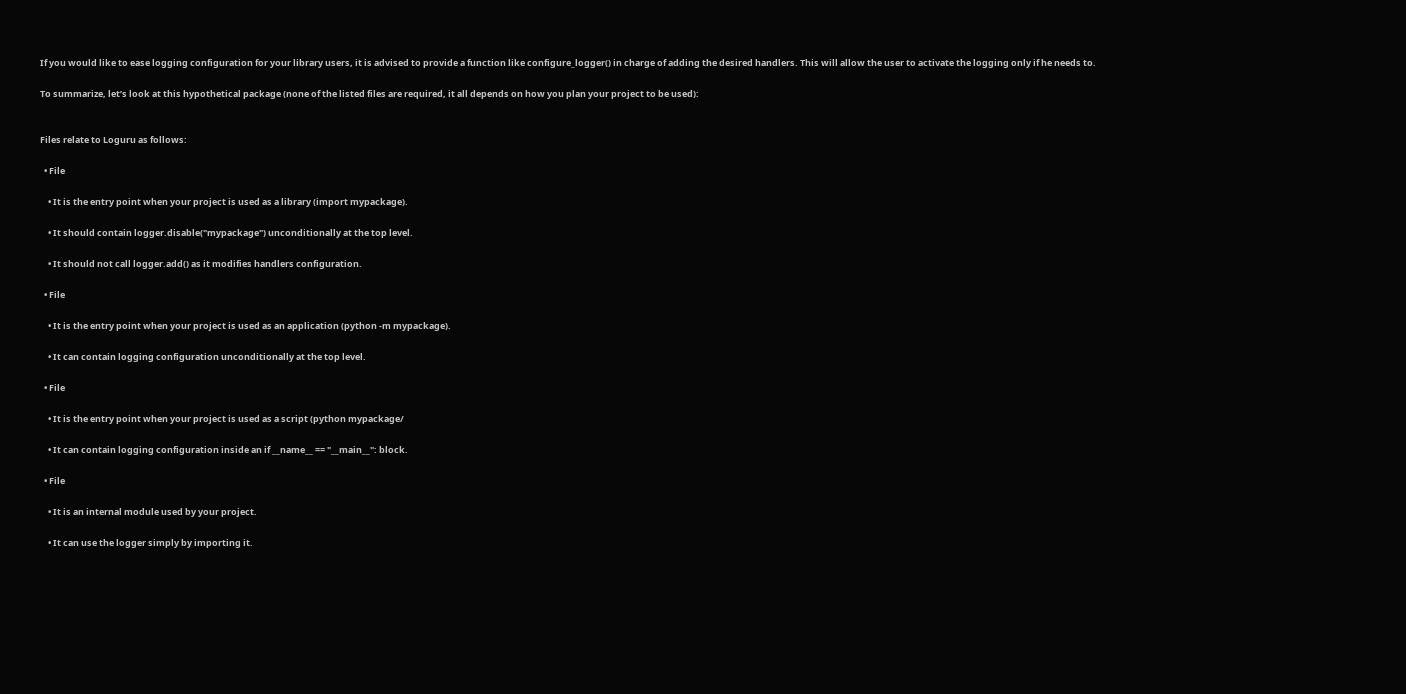If you would like to ease logging configuration for your library users, it is advised to provide a function like configure_logger() in charge of adding the desired handlers. This will allow the user to activate the logging only if he needs to.

To summarize, let’s look at this hypothetical package (none of the listed files are required, it all depends on how you plan your project to be used):


Files relate to Loguru as follows:

  • File

    • It is the entry point when your project is used as a library (import mypackage).

    • It should contain logger.disable("mypackage") unconditionally at the top level.

    • It should not call logger.add() as it modifies handlers configuration.

  • File

    • It is the entry point when your project is used as an application (python -m mypackage).

    • It can contain logging configuration unconditionally at the top level.

  • File

    • It is the entry point when your project is used as a script (python mypackage/

    • It can contain logging configuration inside an if __name__ == "__main__": block.

  • File

    • It is an internal module used by your project.

    • It can use the logger simply by importing it.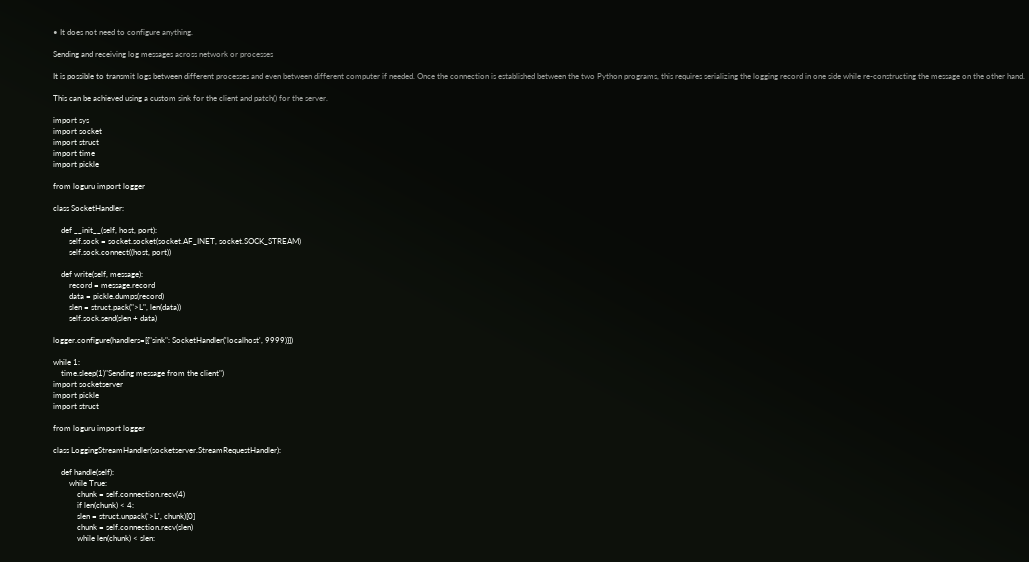• It does not need to configure anything.

Sending and receiving log messages across network or processes

It is possible to transmit logs between different processes and even between different computer if needed. Once the connection is established between the two Python programs, this requires serializing the logging record in one side while re-constructing the message on the other hand.

This can be achieved using a custom sink for the client and patch() for the server.

import sys
import socket
import struct
import time
import pickle

from loguru import logger

class SocketHandler:

    def __init__(self, host, port):
        self.sock = socket.socket(socket.AF_INET, socket.SOCK_STREAM)
        self.sock.connect((host, port))

    def write(self, message):
        record = message.record
        data = pickle.dumps(record)
        slen = struct.pack(">L", len(data))
        self.sock.send(slen + data)

logger.configure(handlers=[{"sink": SocketHandler('localhost', 9999)}])

while 1:
    time.sleep(1)"Sending message from the client")
import socketserver
import pickle
import struct

from loguru import logger

class LoggingStreamHandler(socketserver.StreamRequestHandler):

    def handle(self):
        while True:
            chunk = self.connection.recv(4)
            if len(chunk) < 4:
            slen = struct.unpack('>L', chunk)[0]
            chunk = self.connection.recv(slen)
            while len(chunk) < slen: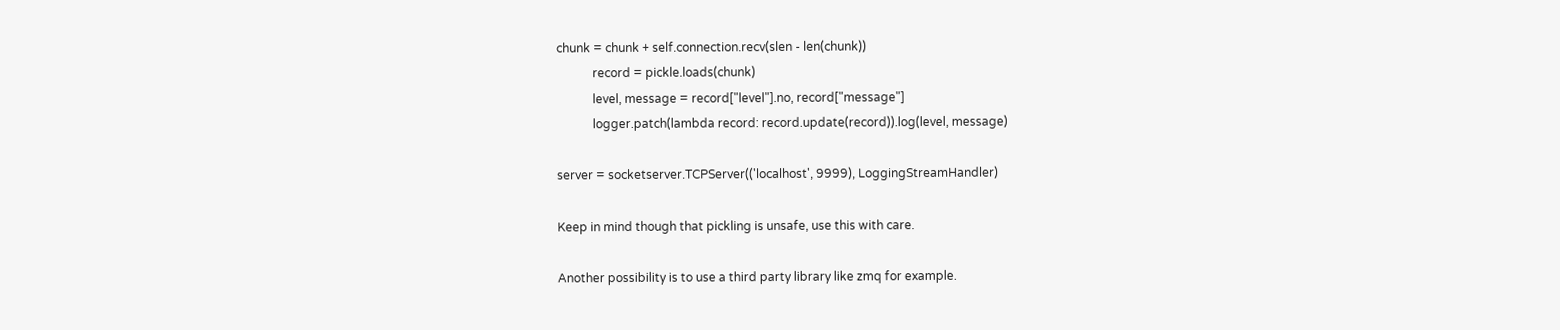chunk = chunk + self.connection.recv(slen - len(chunk))
            record = pickle.loads(chunk)
            level, message = record["level"].no, record["message"]
            logger.patch(lambda record: record.update(record)).log(level, message)

server = socketserver.TCPServer(('localhost', 9999), LoggingStreamHandler)

Keep in mind though that pickling is unsafe, use this with care.

Another possibility is to use a third party library like zmq for example.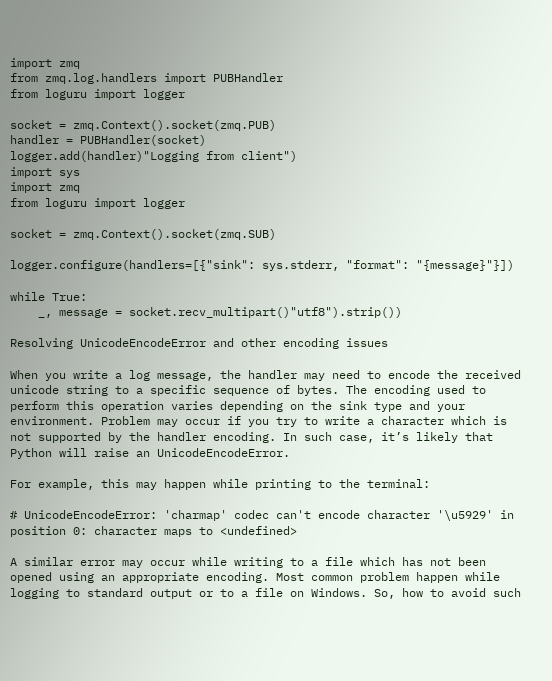import zmq
from zmq.log.handlers import PUBHandler
from loguru import logger

socket = zmq.Context().socket(zmq.PUB)
handler = PUBHandler(socket)
logger.add(handler)"Logging from client")
import sys
import zmq
from loguru import logger

socket = zmq.Context().socket(zmq.SUB)

logger.configure(handlers=[{"sink": sys.stderr, "format": "{message}"}])

while True:
    _, message = socket.recv_multipart()"utf8").strip())

Resolving UnicodeEncodeError and other encoding issues

When you write a log message, the handler may need to encode the received unicode string to a specific sequence of bytes. The encoding used to perform this operation varies depending on the sink type and your environment. Problem may occur if you try to write a character which is not supported by the handler encoding. In such case, it’s likely that Python will raise an UnicodeEncodeError.

For example, this may happen while printing to the terminal:

# UnicodeEncodeError: 'charmap' codec can't encode character '\u5929' in position 0: character maps to <undefined>

A similar error may occur while writing to a file which has not been opened using an appropriate encoding. Most common problem happen while logging to standard output or to a file on Windows. So, how to avoid such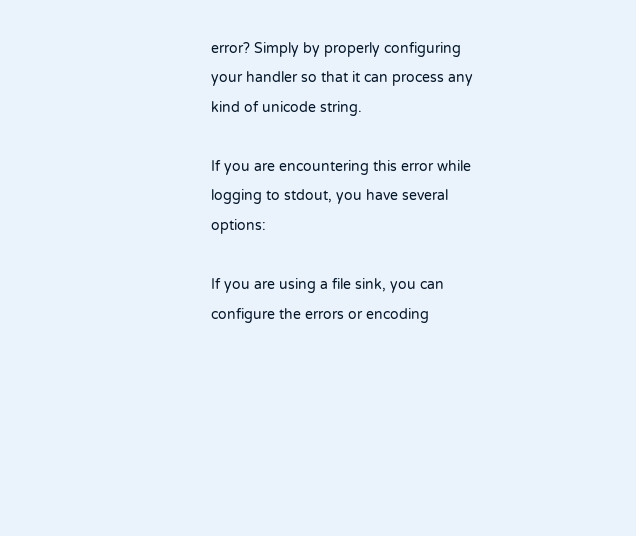error? Simply by properly configuring your handler so that it can process any kind of unicode string.

If you are encountering this error while logging to stdout, you have several options:

If you are using a file sink, you can configure the errors or encoding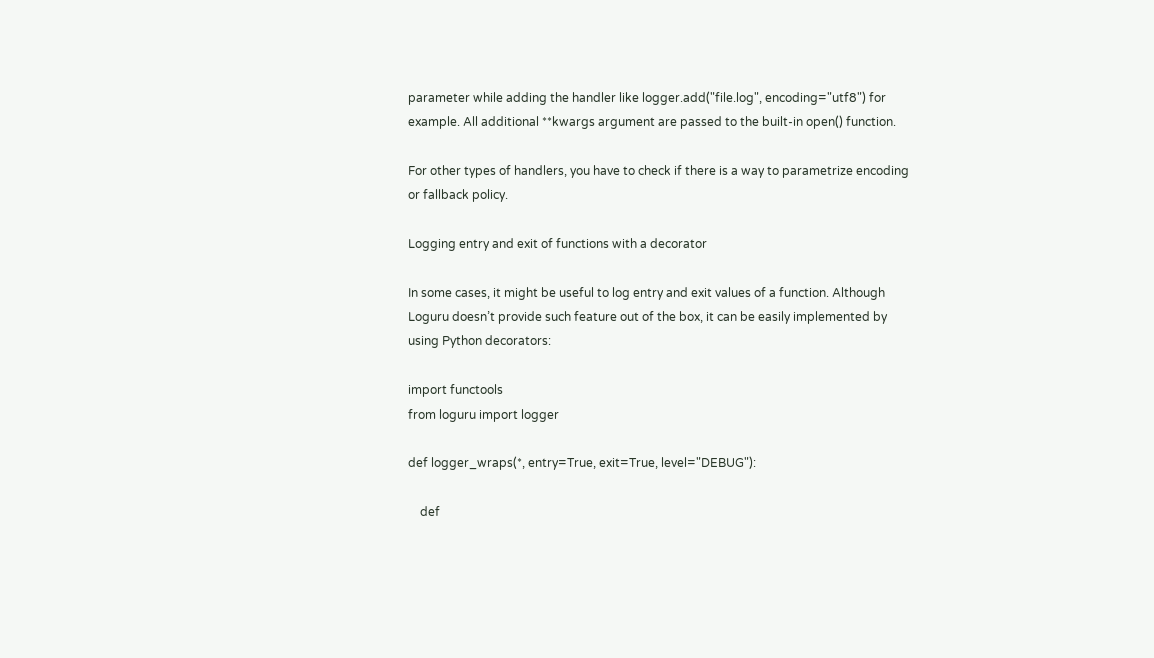parameter while adding the handler like logger.add("file.log", encoding="utf8") for example. All additional **kwargs argument are passed to the built-in open() function.

For other types of handlers, you have to check if there is a way to parametrize encoding or fallback policy.

Logging entry and exit of functions with a decorator

In some cases, it might be useful to log entry and exit values of a function. Although Loguru doesn’t provide such feature out of the box, it can be easily implemented by using Python decorators:

import functools
from loguru import logger

def logger_wraps(*, entry=True, exit=True, level="DEBUG"):

    def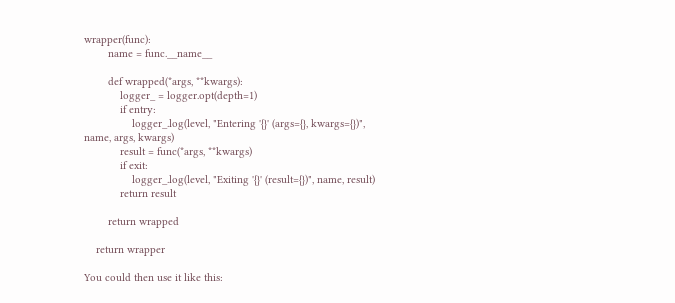wrapper(func):
        name = func.__name__

        def wrapped(*args, **kwargs):
            logger_ = logger.opt(depth=1)
            if entry:
                logger_.log(level, "Entering '{}' (args={}, kwargs={})", name, args, kwargs)
            result = func(*args, **kwargs)
            if exit:
                logger_.log(level, "Exiting '{}' (result={})", name, result)
            return result

        return wrapped

    return wrapper

You could then use it like this: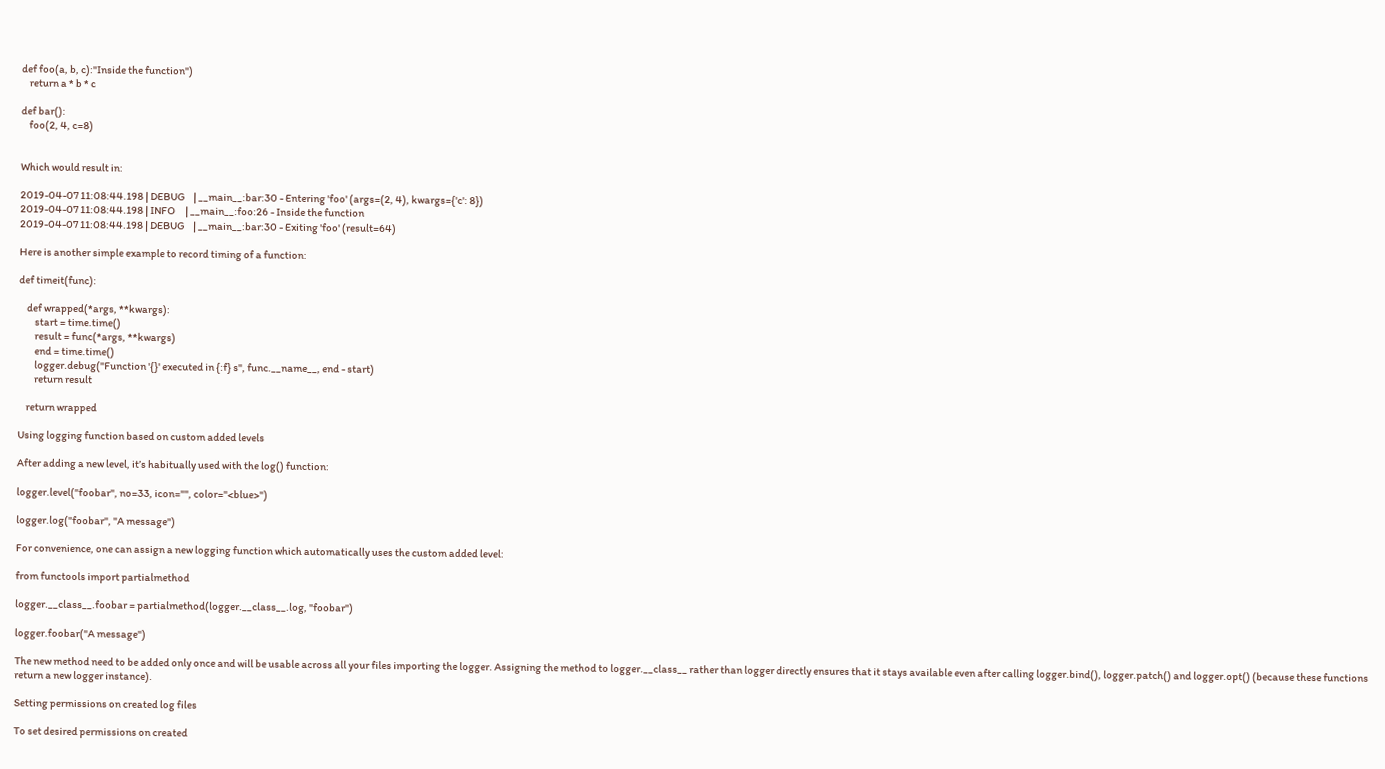def foo(a, b, c):"Inside the function")
    return a * b * c

def bar():
    foo(2, 4, c=8)


Which would result in:

2019-04-07 11:08:44.198 | DEBUG    | __main__:bar:30 - Entering 'foo' (args=(2, 4), kwargs={'c': 8})
2019-04-07 11:08:44.198 | INFO     | __main__:foo:26 - Inside the function
2019-04-07 11:08:44.198 | DEBUG    | __main__:bar:30 - Exiting 'foo' (result=64)

Here is another simple example to record timing of a function:

def timeit(func):

    def wrapped(*args, **kwargs):
        start = time.time()
        result = func(*args, **kwargs)
        end = time.time()
        logger.debug("Function '{}' executed in {:f} s", func.__name__, end - start)
        return result

    return wrapped

Using logging function based on custom added levels

After adding a new level, it’s habitually used with the log() function:

logger.level("foobar", no=33, icon="", color="<blue>")

logger.log("foobar", "A message")

For convenience, one can assign a new logging function which automatically uses the custom added level:

from functools import partialmethod

logger.__class__.foobar = partialmethod(logger.__class__.log, "foobar")

logger.foobar("A message")

The new method need to be added only once and will be usable across all your files importing the logger. Assigning the method to logger.__class__ rather than logger directly ensures that it stays available even after calling logger.bind(), logger.patch() and logger.opt() (because these functions return a new logger instance).

Setting permissions on created log files

To set desired permissions on created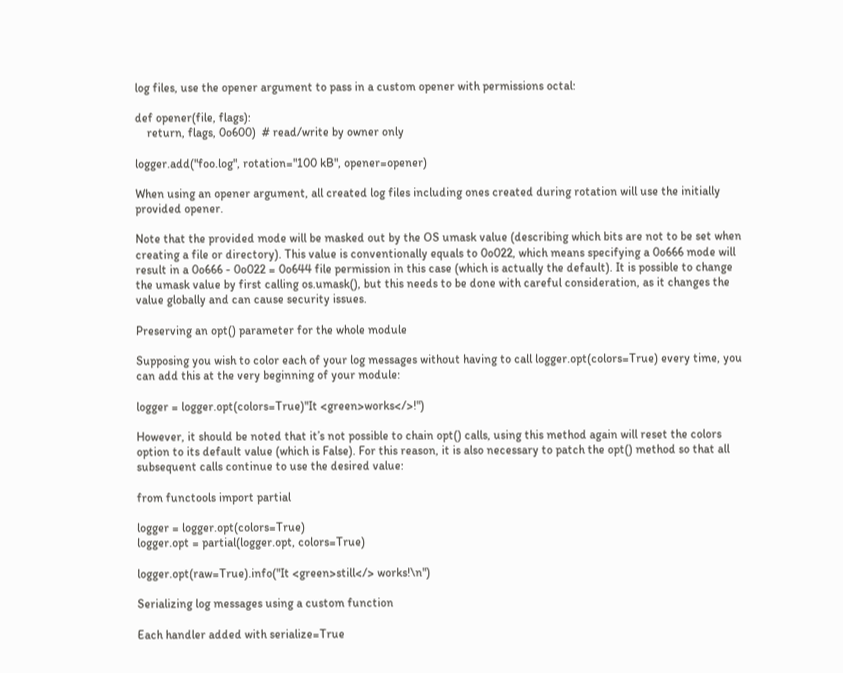log files, use the opener argument to pass in a custom opener with permissions octal:

def opener(file, flags):
    return, flags, 0o600)  # read/write by owner only

logger.add("foo.log", rotation="100 kB", opener=opener)

When using an opener argument, all created log files including ones created during rotation will use the initially provided opener.

Note that the provided mode will be masked out by the OS umask value (describing which bits are not to be set when creating a file or directory). This value is conventionally equals to 0o022, which means specifying a 0o666 mode will result in a 0o666 - 0o022 = 0o644 file permission in this case (which is actually the default). It is possible to change the umask value by first calling os.umask(), but this needs to be done with careful consideration, as it changes the value globally and can cause security issues.

Preserving an opt() parameter for the whole module

Supposing you wish to color each of your log messages without having to call logger.opt(colors=True) every time, you can add this at the very beginning of your module:

logger = logger.opt(colors=True)"It <green>works</>!")

However, it should be noted that it’s not possible to chain opt() calls, using this method again will reset the colors option to its default value (which is False). For this reason, it is also necessary to patch the opt() method so that all subsequent calls continue to use the desired value:

from functools import partial

logger = logger.opt(colors=True)
logger.opt = partial(logger.opt, colors=True)

logger.opt(raw=True).info("It <green>still</> works!\n")

Serializing log messages using a custom function

Each handler added with serialize=True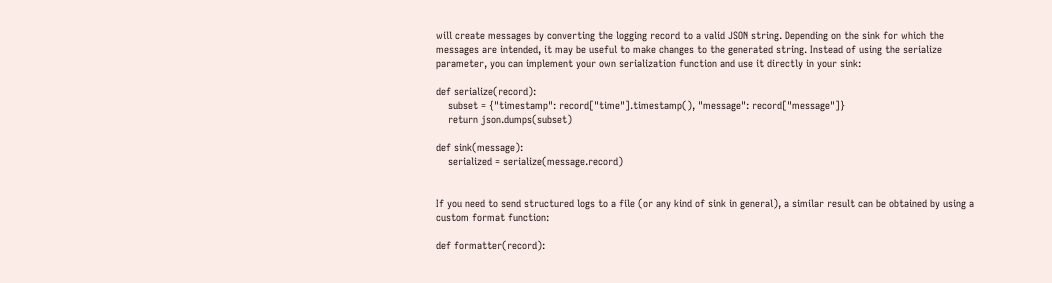will create messages by converting the logging record to a valid JSON string. Depending on the sink for which the messages are intended, it may be useful to make changes to the generated string. Instead of using the serialize parameter, you can implement your own serialization function and use it directly in your sink:

def serialize(record):
    subset = {"timestamp": record["time"].timestamp(), "message": record["message"]}
    return json.dumps(subset)

def sink(message):
    serialized = serialize(message.record)


If you need to send structured logs to a file (or any kind of sink in general), a similar result can be obtained by using a custom format function:

def formatter(record):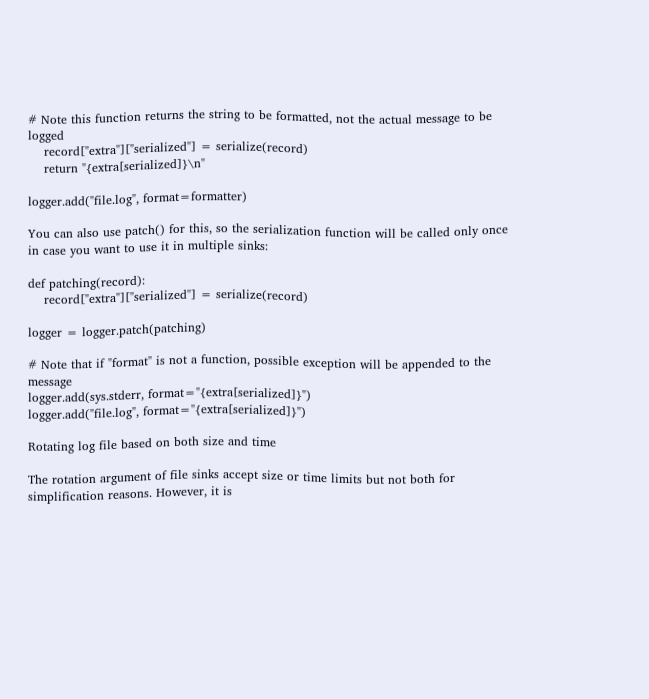# Note this function returns the string to be formatted, not the actual message to be logged
    record["extra"]["serialized"] = serialize(record)
    return "{extra[serialized]}\n"

logger.add("file.log", format=formatter)

You can also use patch() for this, so the serialization function will be called only once in case you want to use it in multiple sinks:

def patching(record):
    record["extra"]["serialized"] = serialize(record)

logger = logger.patch(patching)

# Note that if "format" is not a function, possible exception will be appended to the message
logger.add(sys.stderr, format="{extra[serialized]}")
logger.add("file.log", format="{extra[serialized]}")

Rotating log file based on both size and time

The rotation argument of file sinks accept size or time limits but not both for simplification reasons. However, it is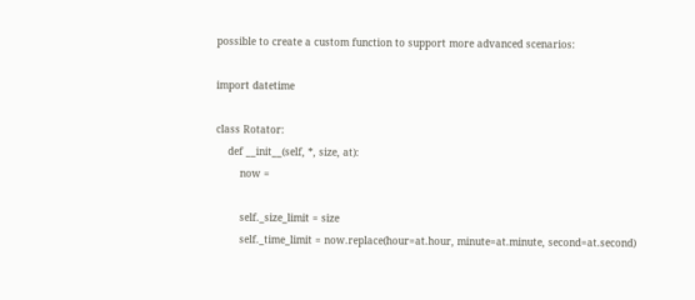possible to create a custom function to support more advanced scenarios:

import datetime

class Rotator:
    def __init__(self, *, size, at):
        now =

        self._size_limit = size
        self._time_limit = now.replace(hour=at.hour, minute=at.minute, second=at.second)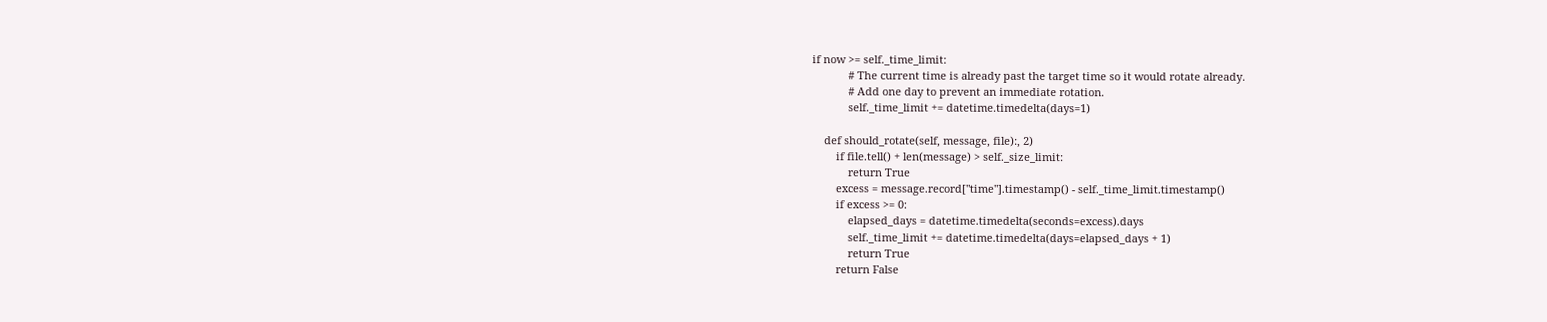if now >= self._time_limit:
            # The current time is already past the target time so it would rotate already.
            # Add one day to prevent an immediate rotation.
            self._time_limit += datetime.timedelta(days=1)

    def should_rotate(self, message, file):, 2)
        if file.tell() + len(message) > self._size_limit:
            return True
        excess = message.record["time"].timestamp() - self._time_limit.timestamp()
        if excess >= 0:
            elapsed_days = datetime.timedelta(seconds=excess).days
            self._time_limit += datetime.timedelta(days=elapsed_days + 1)
            return True
        return False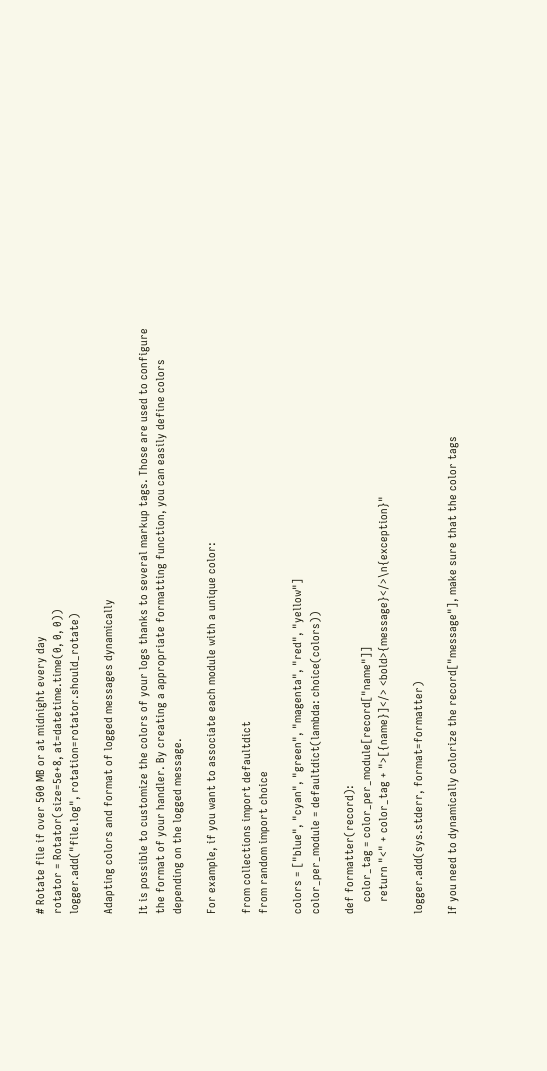# Rotate file if over 500 MB or at midnight every day
rotator = Rotator(size=5e+8, at=datetime.time(0, 0, 0))
logger.add("file.log", rotation=rotator.should_rotate)

Adapting colors and format of logged messages dynamically

It is possible to customize the colors of your logs thanks to several markup tags. Those are used to configure the format of your handler. By creating a appropriate formatting function, you can easily define colors depending on the logged message.

For example, if you want to associate each module with a unique color:

from collections import defaultdict
from random import choice

colors = ["blue", "cyan", "green", "magenta", "red", "yellow"]
color_per_module = defaultdict(lambda: choice(colors))

def formatter(record):
    color_tag = color_per_module[record["name"]]
    return "<" + color_tag + ">[{name}]</> <bold>{message}</>\n{exception}"

logger.add(sys.stderr, format=formatter)

If you need to dynamically colorize the record["message"], make sure that the color tags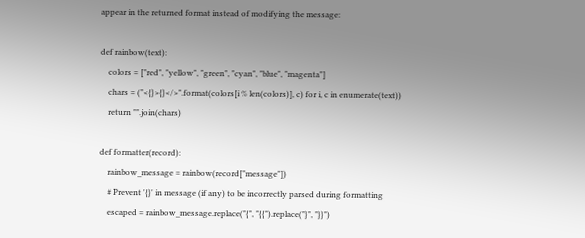appear in the returned format instead of modifying the message:

def rainbow(text):
    colors = ["red", "yellow", "green", "cyan", "blue", "magenta"]
    chars = ("<{}>{}</>".format(colors[i % len(colors)], c) for i, c in enumerate(text))
    return "".join(chars)

def formatter(record):
    rainbow_message = rainbow(record["message"])
    # Prevent '{}' in message (if any) to be incorrectly parsed during formatting
    escaped = rainbow_message.replace("{", "{{").replace("}", "}}")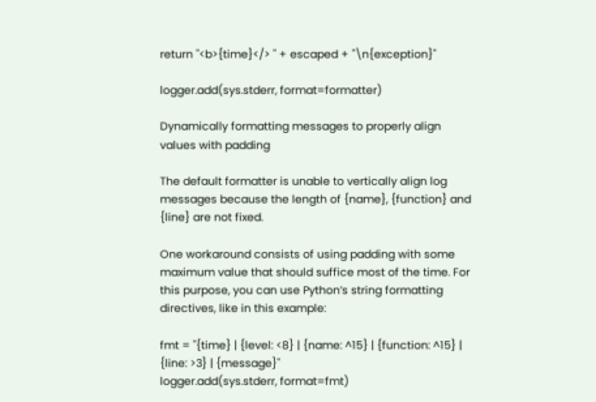return "<b>{time}</> " + escaped + "\n{exception}"

logger.add(sys.stderr, format=formatter)

Dynamically formatting messages to properly align values with padding

The default formatter is unable to vertically align log messages because the length of {name}, {function} and {line} are not fixed.

One workaround consists of using padding with some maximum value that should suffice most of the time. For this purpose, you can use Python’s string formatting directives, like in this example:

fmt = "{time} | {level: <8} | {name: ^15} | {function: ^15} | {line: >3} | {message}"
logger.add(sys.stderr, format=fmt)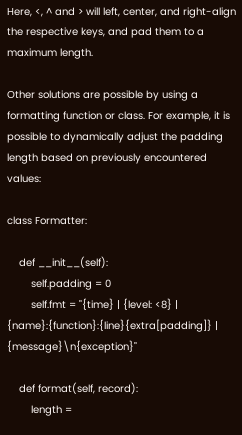Here, <, ^ and > will left, center, and right-align the respective keys, and pad them to a maximum length.

Other solutions are possible by using a formatting function or class. For example, it is possible to dynamically adjust the padding length based on previously encountered values:

class Formatter:

    def __init__(self):
        self.padding = 0
        self.fmt = "{time} | {level: <8} | {name}:{function}:{line}{extra[padding]} | {message}\n{exception}"

    def format(self, record):
        length =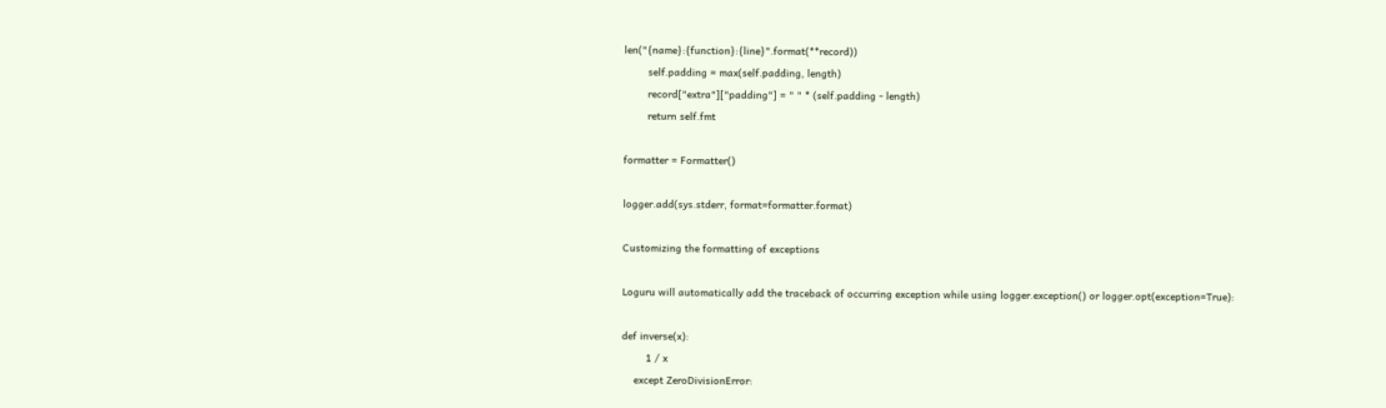len("{name}:{function}:{line}".format(**record))
        self.padding = max(self.padding, length)
        record["extra"]["padding"] = " " * (self.padding - length)
        return self.fmt

formatter = Formatter()

logger.add(sys.stderr, format=formatter.format)

Customizing the formatting of exceptions

Loguru will automatically add the traceback of occurring exception while using logger.exception() or logger.opt(exception=True):

def inverse(x):
        1 / x
    except ZeroDivisionError: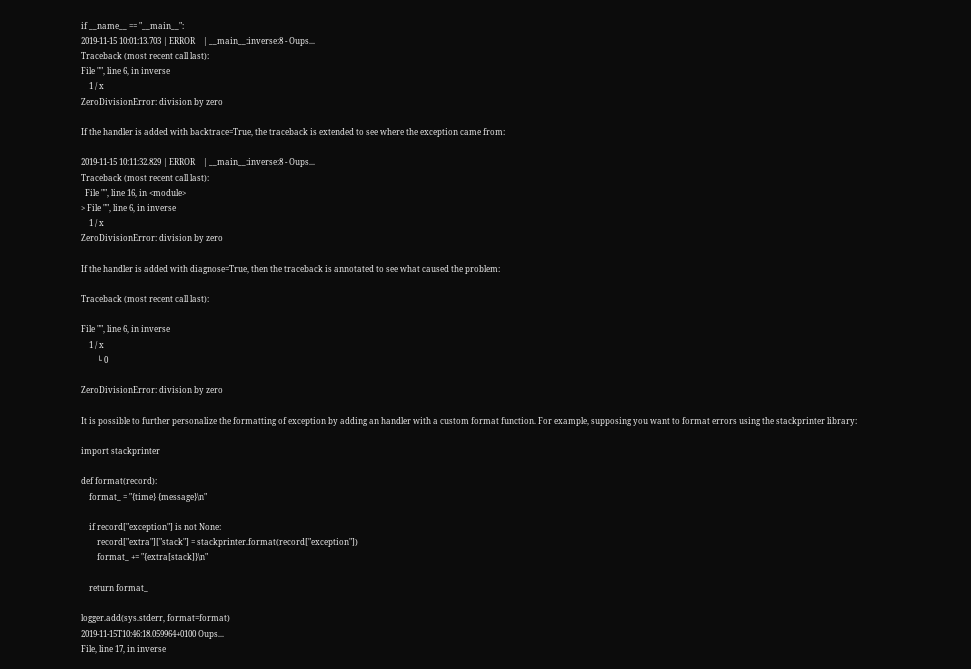if __name__ == "__main__":
2019-11-15 10:01:13.703 | ERROR    | __main__:inverse:8 - Oups...
Traceback (most recent call last):
File "", line 6, in inverse
    1 / x
ZeroDivisionError: division by zero

If the handler is added with backtrace=True, the traceback is extended to see where the exception came from:

2019-11-15 10:11:32.829 | ERROR    | __main__:inverse:8 - Oups...
Traceback (most recent call last):
  File "", line 16, in <module>
> File "", line 6, in inverse
    1 / x
ZeroDivisionError: division by zero

If the handler is added with diagnose=True, then the traceback is annotated to see what caused the problem:

Traceback (most recent call last):

File "", line 6, in inverse
    1 / x
        └ 0

ZeroDivisionError: division by zero

It is possible to further personalize the formatting of exception by adding an handler with a custom format function. For example, supposing you want to format errors using the stackprinter library:

import stackprinter

def format(record):
    format_ = "{time} {message}\n"

    if record["exception"] is not None:
        record["extra"]["stack"] = stackprinter.format(record["exception"])
        format_ += "{extra[stack]}\n"

    return format_

logger.add(sys.stderr, format=format)
2019-11-15T10:46:18.059964+0100 Oups...
File, line 17, in inverse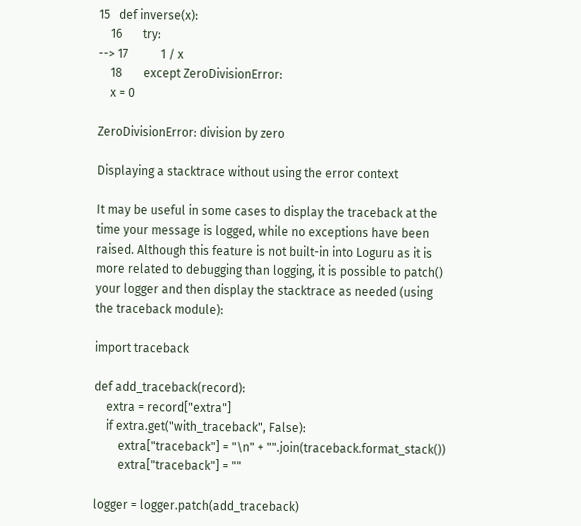15   def inverse(x):
    16       try:
--> 17           1 / x
    18       except ZeroDivisionError:
    x = 0

ZeroDivisionError: division by zero

Displaying a stacktrace without using the error context

It may be useful in some cases to display the traceback at the time your message is logged, while no exceptions have been raised. Although this feature is not built-in into Loguru as it is more related to debugging than logging, it is possible to patch() your logger and then display the stacktrace as needed (using the traceback module):

import traceback

def add_traceback(record):
    extra = record["extra"]
    if extra.get("with_traceback", False):
        extra["traceback"] = "\n" + "".join(traceback.format_stack())
        extra["traceback"] = ""

logger = logger.patch(add_traceback)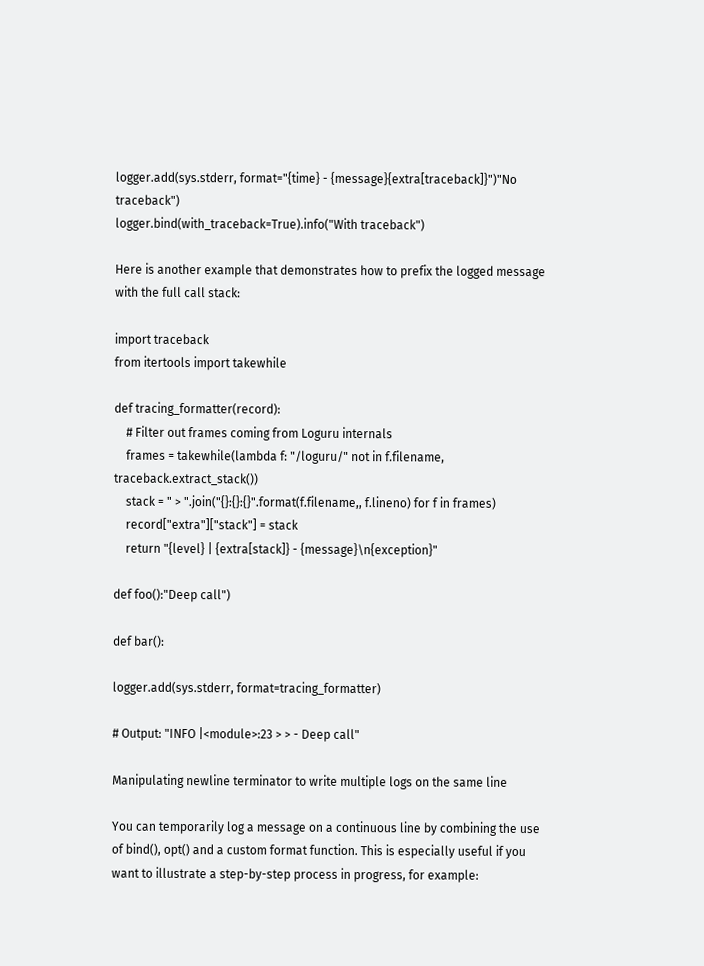logger.add(sys.stderr, format="{time} - {message}{extra[traceback]}")"No traceback")
logger.bind(with_traceback=True).info("With traceback")

Here is another example that demonstrates how to prefix the logged message with the full call stack:

import traceback
from itertools import takewhile

def tracing_formatter(record):
    # Filter out frames coming from Loguru internals
    frames = takewhile(lambda f: "/loguru/" not in f.filename, traceback.extract_stack())
    stack = " > ".join("{}:{}:{}".format(f.filename,, f.lineno) for f in frames)
    record["extra"]["stack"] = stack
    return "{level} | {extra[stack]} - {message}\n{exception}"

def foo():"Deep call")

def bar():

logger.add(sys.stderr, format=tracing_formatter)

# Output: "INFO |<module>:23 > > - Deep call"

Manipulating newline terminator to write multiple logs on the same line

You can temporarily log a message on a continuous line by combining the use of bind(), opt() and a custom format function. This is especially useful if you want to illustrate a step-by-step process in progress, for example: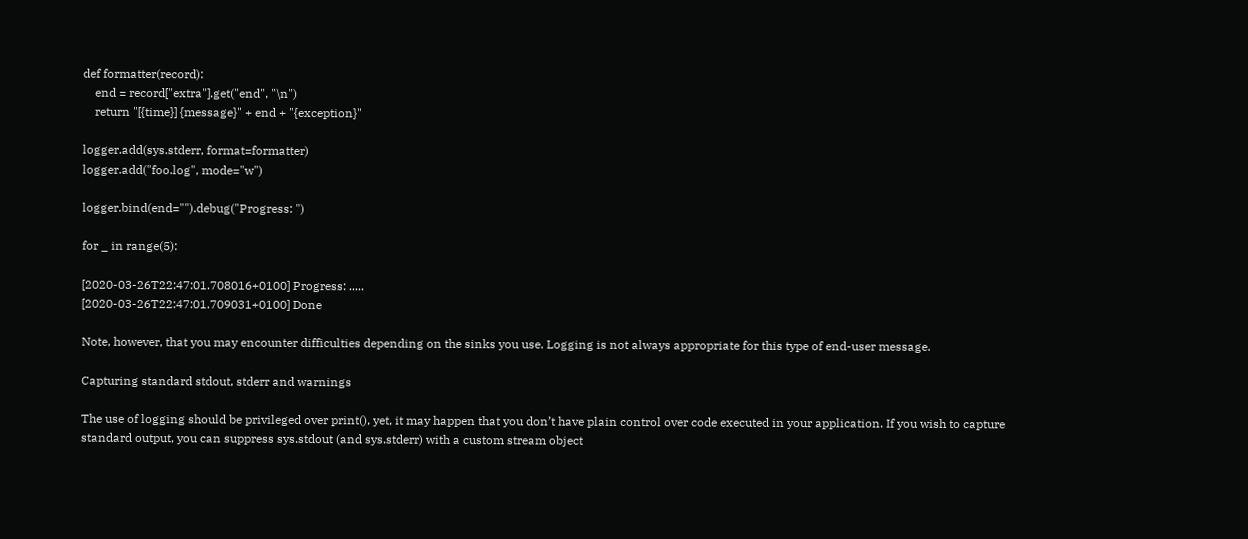def formatter(record):
    end = record["extra"].get("end", "\n")
    return "[{time}] {message}" + end + "{exception}"

logger.add(sys.stderr, format=formatter)
logger.add("foo.log", mode="w")

logger.bind(end="").debug("Progress: ")

for _ in range(5):

[2020-03-26T22:47:01.708016+0100] Progress: .....
[2020-03-26T22:47:01.709031+0100] Done

Note, however, that you may encounter difficulties depending on the sinks you use. Logging is not always appropriate for this type of end-user message.

Capturing standard stdout, stderr and warnings

The use of logging should be privileged over print(), yet, it may happen that you don’t have plain control over code executed in your application. If you wish to capture standard output, you can suppress sys.stdout (and sys.stderr) with a custom stream object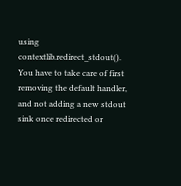using contextlib.redirect_stdout(). You have to take care of first removing the default handler, and not adding a new stdout sink once redirected or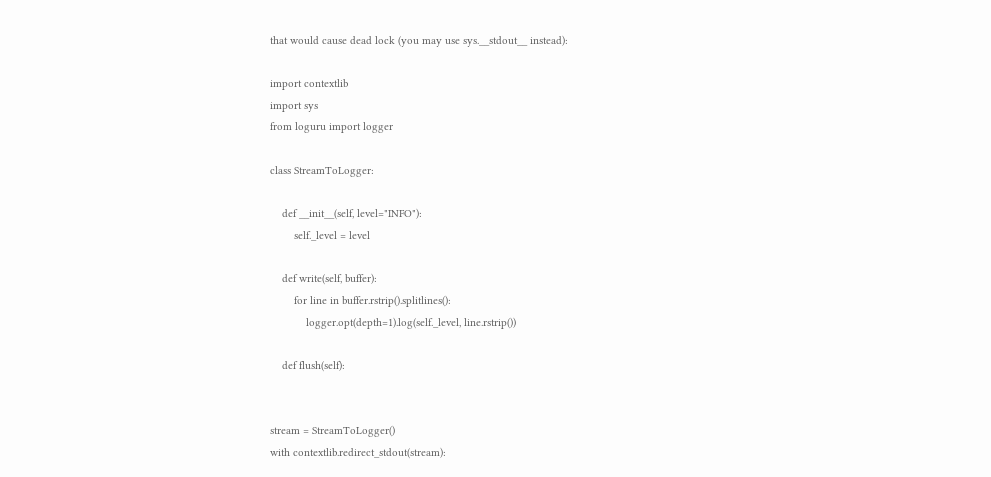that would cause dead lock (you may use sys.__stdout__ instead):

import contextlib
import sys
from loguru import logger

class StreamToLogger:

    def __init__(self, level="INFO"):
        self._level = level

    def write(self, buffer):
        for line in buffer.rstrip().splitlines():
            logger.opt(depth=1).log(self._level, line.rstrip())

    def flush(self):


stream = StreamToLogger()
with contextlib.redirect_stdout(stream):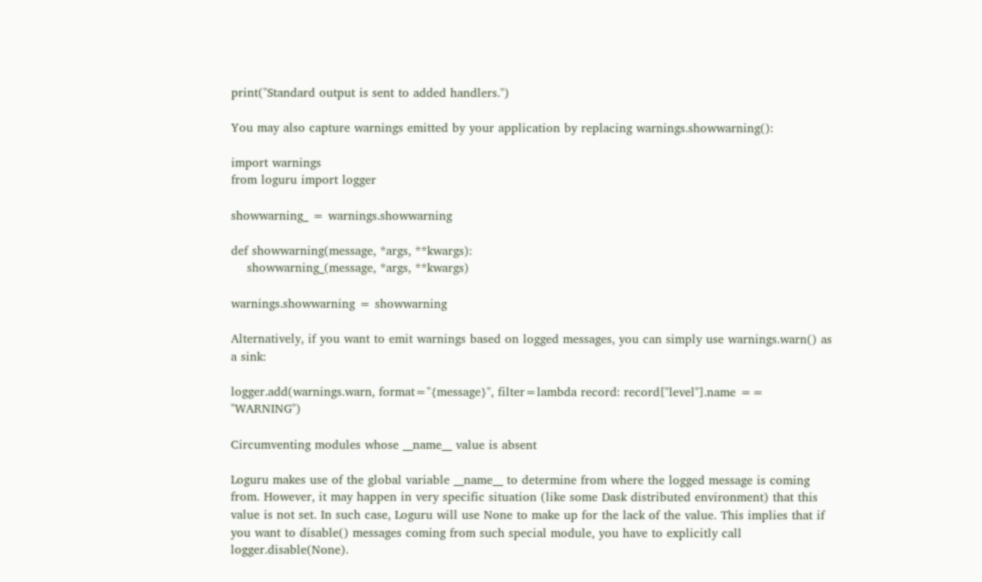print("Standard output is sent to added handlers.")

You may also capture warnings emitted by your application by replacing warnings.showwarning():

import warnings
from loguru import logger

showwarning_ = warnings.showwarning

def showwarning(message, *args, **kwargs):
    showwarning_(message, *args, **kwargs)

warnings.showwarning = showwarning

Alternatively, if you want to emit warnings based on logged messages, you can simply use warnings.warn() as a sink:

logger.add(warnings.warn, format="{message}", filter=lambda record: record["level"].name == "WARNING")

Circumventing modules whose __name__ value is absent

Loguru makes use of the global variable __name__ to determine from where the logged message is coming from. However, it may happen in very specific situation (like some Dask distributed environment) that this value is not set. In such case, Loguru will use None to make up for the lack of the value. This implies that if you want to disable() messages coming from such special module, you have to explicitly call logger.disable(None).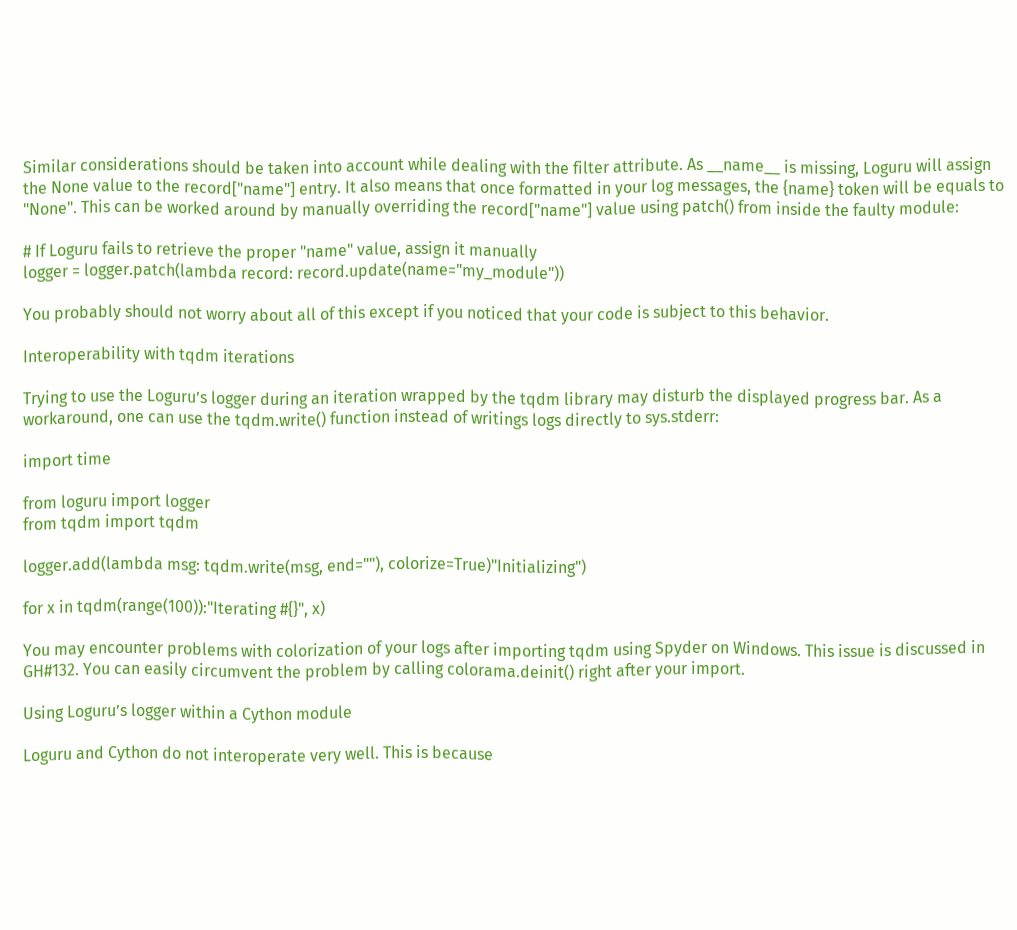Similar considerations should be taken into account while dealing with the filter attribute. As __name__ is missing, Loguru will assign the None value to the record["name"] entry. It also means that once formatted in your log messages, the {name} token will be equals to "None". This can be worked around by manually overriding the record["name"] value using patch() from inside the faulty module:

# If Loguru fails to retrieve the proper "name" value, assign it manually
logger = logger.patch(lambda record: record.update(name="my_module"))

You probably should not worry about all of this except if you noticed that your code is subject to this behavior.

Interoperability with tqdm iterations

Trying to use the Loguru’s logger during an iteration wrapped by the tqdm library may disturb the displayed progress bar. As a workaround, one can use the tqdm.write() function instead of writings logs directly to sys.stderr:

import time

from loguru import logger
from tqdm import tqdm

logger.add(lambda msg: tqdm.write(msg, end=""), colorize=True)"Initializing")

for x in tqdm(range(100)):"Iterating #{}", x)

You may encounter problems with colorization of your logs after importing tqdm using Spyder on Windows. This issue is discussed in GH#132. You can easily circumvent the problem by calling colorama.deinit() right after your import.

Using Loguru’s logger within a Cython module

Loguru and Cython do not interoperate very well. This is because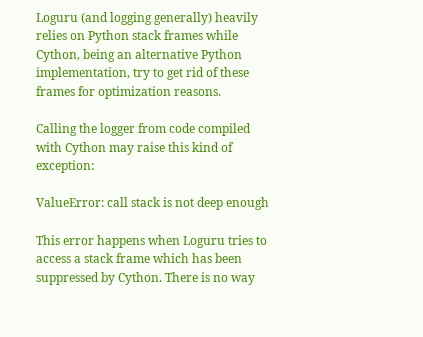Loguru (and logging generally) heavily relies on Python stack frames while Cython, being an alternative Python implementation, try to get rid of these frames for optimization reasons.

Calling the logger from code compiled with Cython may raise this kind of exception:

ValueError: call stack is not deep enough

This error happens when Loguru tries to access a stack frame which has been suppressed by Cython. There is no way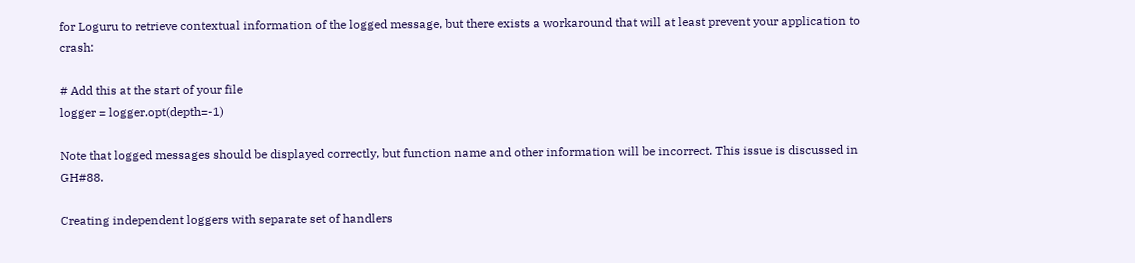for Loguru to retrieve contextual information of the logged message, but there exists a workaround that will at least prevent your application to crash:

# Add this at the start of your file
logger = logger.opt(depth=-1)

Note that logged messages should be displayed correctly, but function name and other information will be incorrect. This issue is discussed in GH#88.

Creating independent loggers with separate set of handlers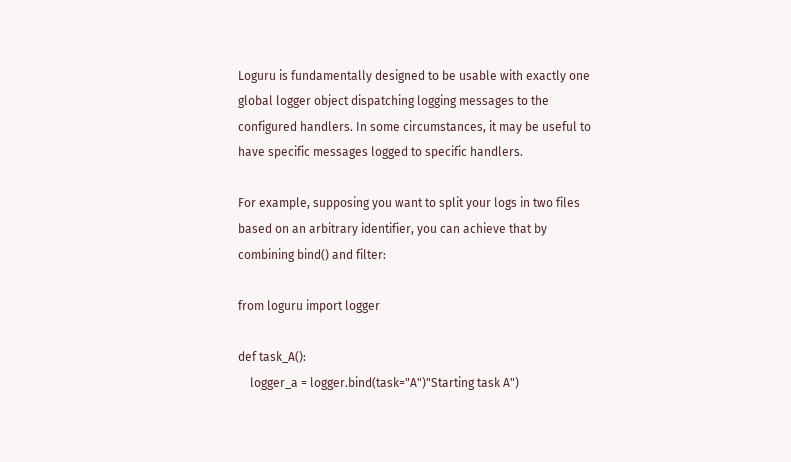Loguru is fundamentally designed to be usable with exactly one global logger object dispatching logging messages to the configured handlers. In some circumstances, it may be useful to have specific messages logged to specific handlers.

For example, supposing you want to split your logs in two files based on an arbitrary identifier, you can achieve that by combining bind() and filter:

from loguru import logger

def task_A():
    logger_a = logger.bind(task="A")"Starting task A")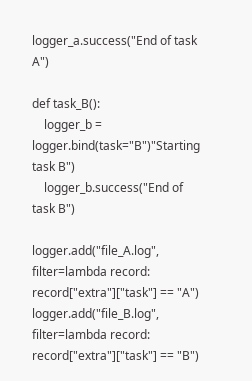logger_a.success("End of task A")

def task_B():
    logger_b = logger.bind(task="B")"Starting task B")
    logger_b.success("End of task B")

logger.add("file_A.log", filter=lambda record: record["extra"]["task"] == "A")
logger.add("file_B.log", filter=lambda record: record["extra"]["task"] == "B")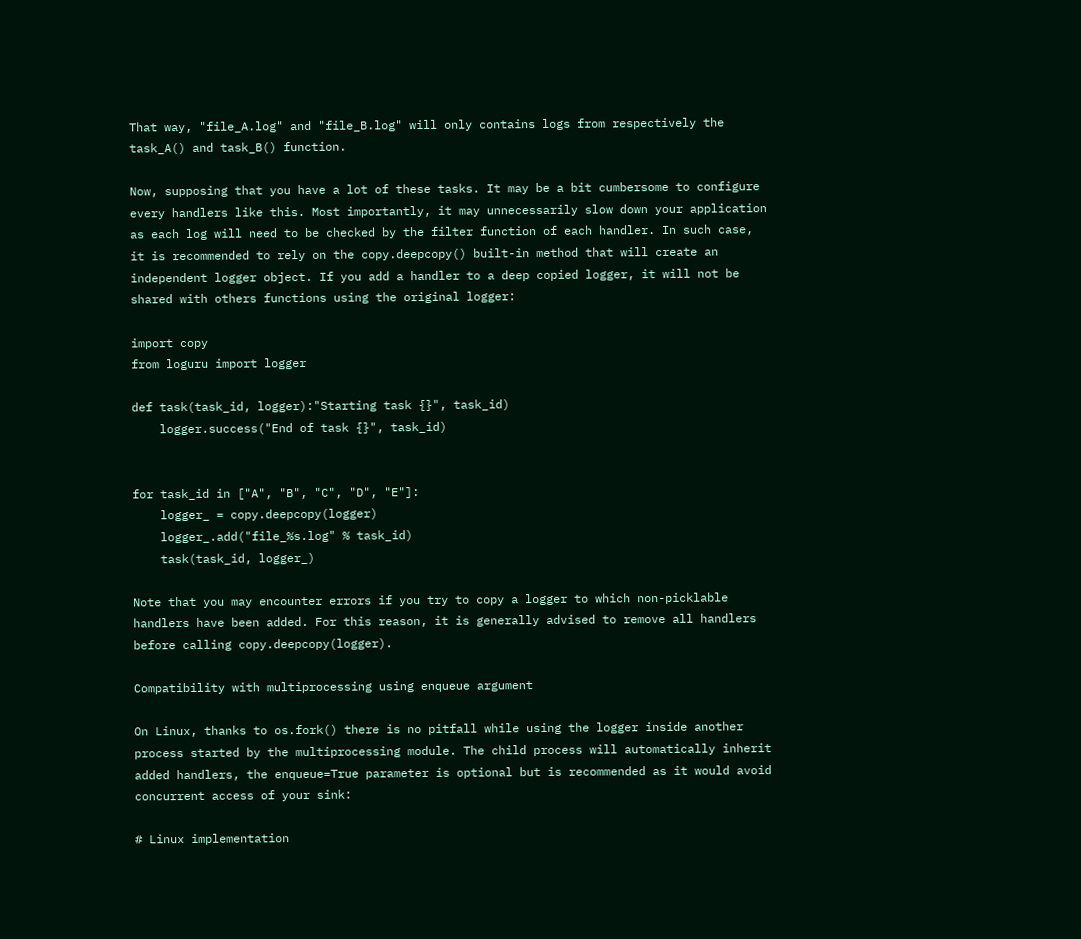That way, "file_A.log" and "file_B.log" will only contains logs from respectively the task_A() and task_B() function.

Now, supposing that you have a lot of these tasks. It may be a bit cumbersome to configure every handlers like this. Most importantly, it may unnecessarily slow down your application as each log will need to be checked by the filter function of each handler. In such case, it is recommended to rely on the copy.deepcopy() built-in method that will create an independent logger object. If you add a handler to a deep copied logger, it will not be shared with others functions using the original logger:

import copy
from loguru import logger

def task(task_id, logger):"Starting task {}", task_id)
    logger.success("End of task {}", task_id)


for task_id in ["A", "B", "C", "D", "E"]:
    logger_ = copy.deepcopy(logger)
    logger_.add("file_%s.log" % task_id)
    task(task_id, logger_)

Note that you may encounter errors if you try to copy a logger to which non-picklable handlers have been added. For this reason, it is generally advised to remove all handlers before calling copy.deepcopy(logger).

Compatibility with multiprocessing using enqueue argument

On Linux, thanks to os.fork() there is no pitfall while using the logger inside another process started by the multiprocessing module. The child process will automatically inherit added handlers, the enqueue=True parameter is optional but is recommended as it would avoid concurrent access of your sink:

# Linux implementation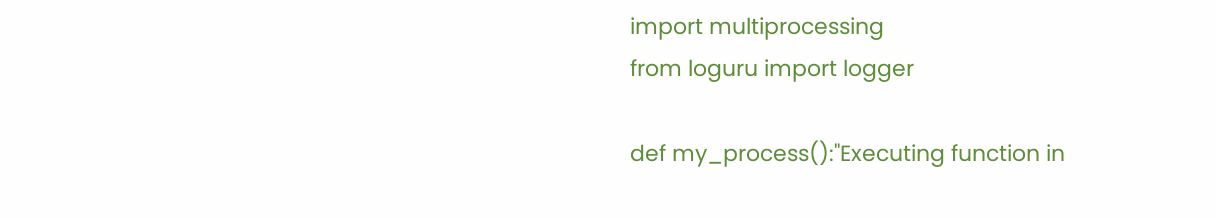import multiprocessing
from loguru import logger

def my_process():"Executing function in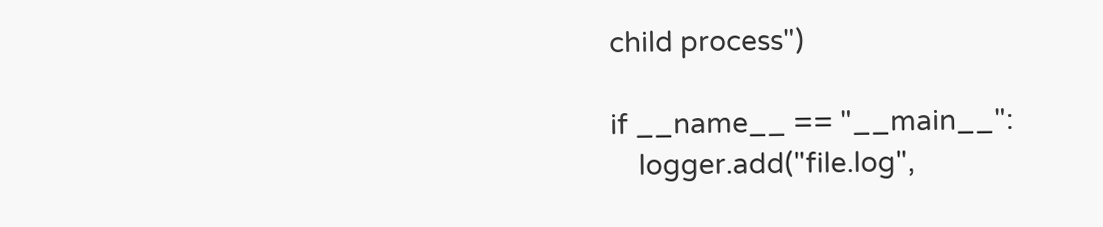child process")

if __name__ == "__main__":
    logger.add("file.log",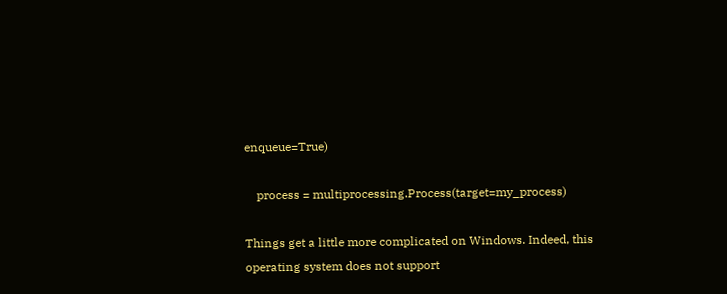enqueue=True)

    process = multiprocessing.Process(target=my_process)

Things get a little more complicated on Windows. Indeed, this operating system does not support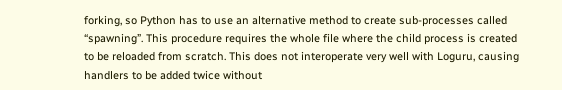forking, so Python has to use an alternative method to create sub-processes called “spawning”. This procedure requires the whole file where the child process is created to be reloaded from scratch. This does not interoperate very well with Loguru, causing handlers to be added twice without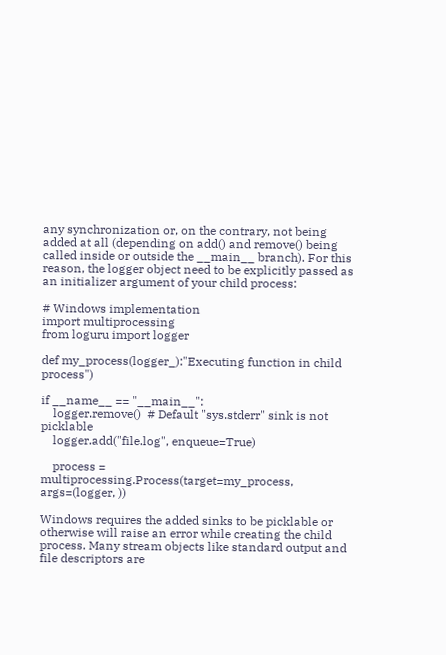any synchronization or, on the contrary, not being added at all (depending on add() and remove() being called inside or outside the __main__ branch). For this reason, the logger object need to be explicitly passed as an initializer argument of your child process:

# Windows implementation
import multiprocessing
from loguru import logger

def my_process(logger_):"Executing function in child process")

if __name__ == "__main__":
    logger.remove()  # Default "sys.stderr" sink is not picklable
    logger.add("file.log", enqueue=True)

    process = multiprocessing.Process(target=my_process, args=(logger, ))

Windows requires the added sinks to be picklable or otherwise will raise an error while creating the child process. Many stream objects like standard output and file descriptors are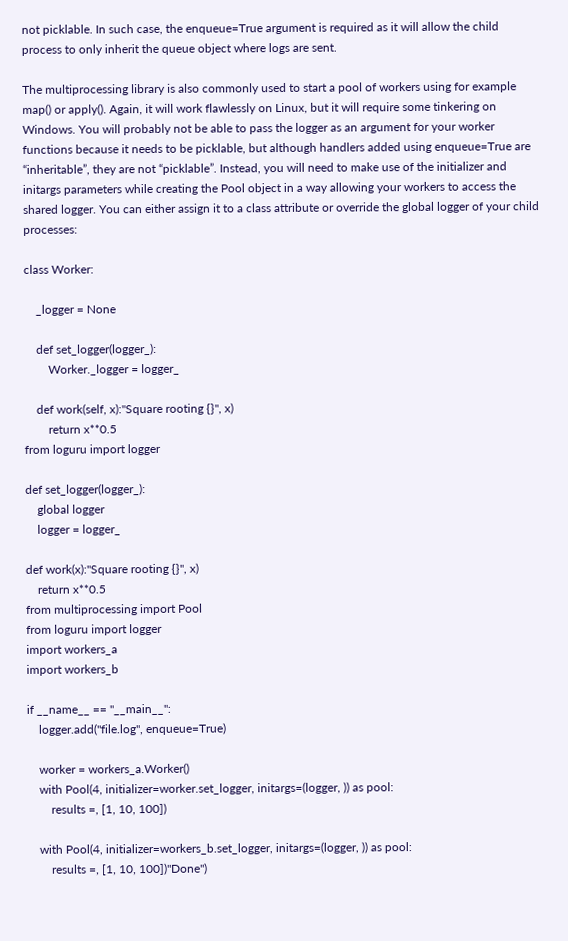not picklable. In such case, the enqueue=True argument is required as it will allow the child process to only inherit the queue object where logs are sent.

The multiprocessing library is also commonly used to start a pool of workers using for example map() or apply(). Again, it will work flawlessly on Linux, but it will require some tinkering on Windows. You will probably not be able to pass the logger as an argument for your worker functions because it needs to be picklable, but although handlers added using enqueue=True are “inheritable”, they are not “picklable”. Instead, you will need to make use of the initializer and initargs parameters while creating the Pool object in a way allowing your workers to access the shared logger. You can either assign it to a class attribute or override the global logger of your child processes:

class Worker:

    _logger = None

    def set_logger(logger_):
        Worker._logger = logger_

    def work(self, x):"Square rooting {}", x)
        return x**0.5
from loguru import logger

def set_logger(logger_):
    global logger
    logger = logger_

def work(x):"Square rooting {}", x)
    return x**0.5
from multiprocessing import Pool
from loguru import logger
import workers_a
import workers_b

if __name__ == "__main__":
    logger.add("file.log", enqueue=True)

    worker = workers_a.Worker()
    with Pool(4, initializer=worker.set_logger, initargs=(logger, )) as pool:
        results =, [1, 10, 100])

    with Pool(4, initializer=workers_b.set_logger, initargs=(logger, )) as pool:
        results =, [1, 10, 100])"Done")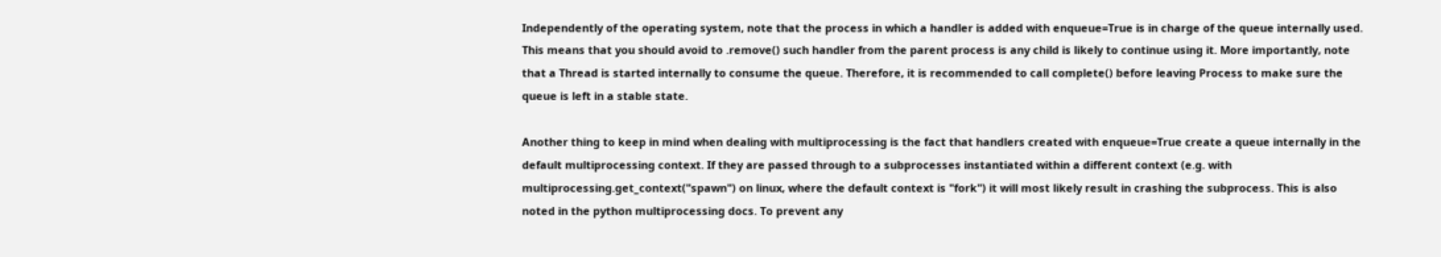Independently of the operating system, note that the process in which a handler is added with enqueue=True is in charge of the queue internally used. This means that you should avoid to .remove() such handler from the parent process is any child is likely to continue using it. More importantly, note that a Thread is started internally to consume the queue. Therefore, it is recommended to call complete() before leaving Process to make sure the queue is left in a stable state.

Another thing to keep in mind when dealing with multiprocessing is the fact that handlers created with enqueue=True create a queue internally in the default multiprocessing context. If they are passed through to a subprocesses instantiated within a different context (e.g. with multiprocessing.get_context("spawn") on linux, where the default context is "fork") it will most likely result in crashing the subprocess. This is also noted in the python multiprocessing docs. To prevent any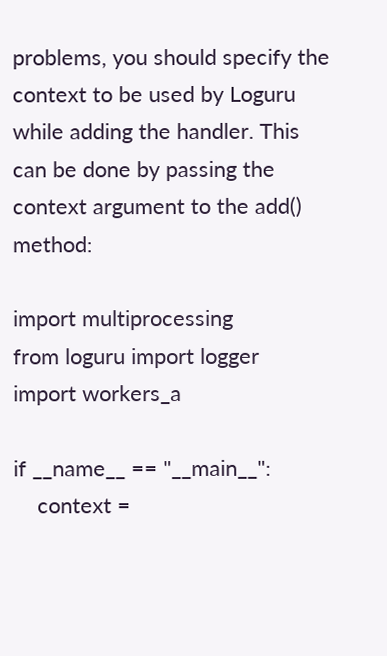problems, you should specify the context to be used by Loguru while adding the handler. This can be done by passing the context argument to the add() method:

import multiprocessing
from loguru import logger
import workers_a

if __name__ == "__main__":
    context =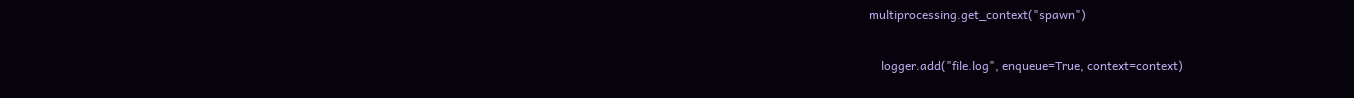multiprocessing.get_context("spawn")

    logger.add("file.log", enqueue=True, context=context)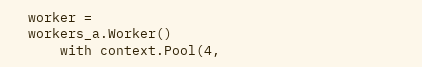worker = workers_a.Worker()
    with context.Pool(4,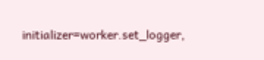initializer=worker.set_logger,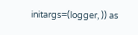initargs=(logger, )) as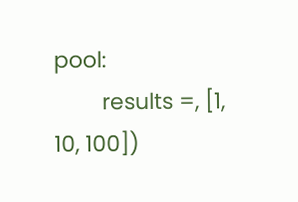pool:
        results =, [1, 10, 100])